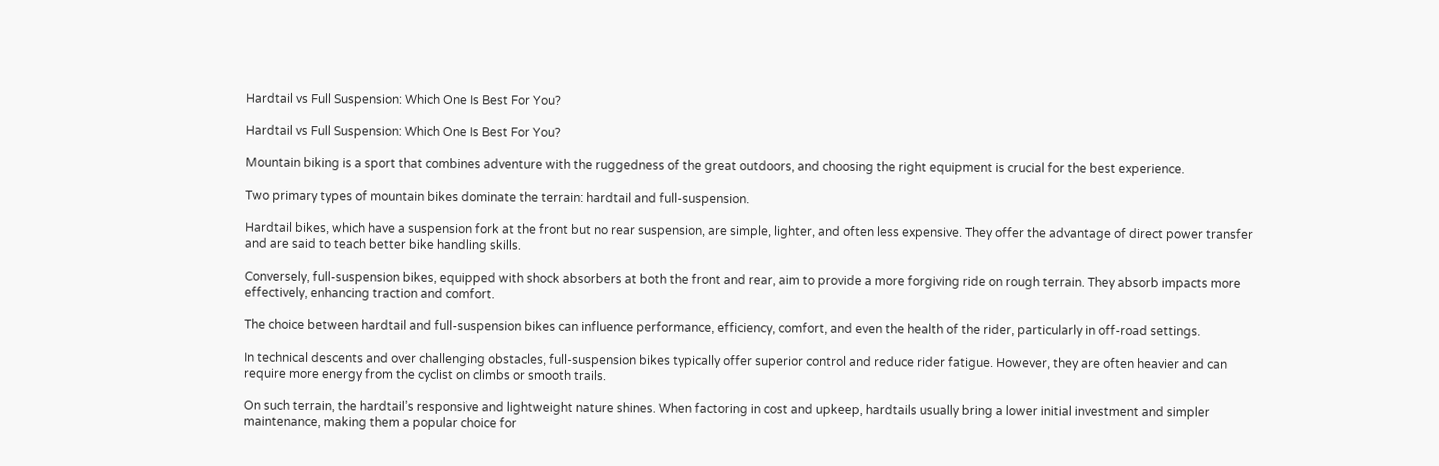Hardtail vs Full Suspension: Which One Is Best For You?

Hardtail vs Full Suspension: Which One Is Best For You?

Mountain biking is a sport that combines adventure with the ruggedness of the great outdoors, and choosing the right equipment is crucial for the best experience.

Two primary types of mountain bikes dominate the terrain: hardtail and full-suspension.

Hardtail bikes, which have a suspension fork at the front but no rear suspension, are simple, lighter, and often less expensive. They offer the advantage of direct power transfer and are said to teach better bike handling skills.

Conversely, full-suspension bikes, equipped with shock absorbers at both the front and rear, aim to provide a more forgiving ride on rough terrain. They absorb impacts more effectively, enhancing traction and comfort.

The choice between hardtail and full-suspension bikes can influence performance, efficiency, comfort, and even the health of the rider, particularly in off-road settings.

In technical descents and over challenging obstacles, full-suspension bikes typically offer superior control and reduce rider fatigue. However, they are often heavier and can require more energy from the cyclist on climbs or smooth trails.

On such terrain, the hardtail’s responsive and lightweight nature shines. When factoring in cost and upkeep, hardtails usually bring a lower initial investment and simpler maintenance, making them a popular choice for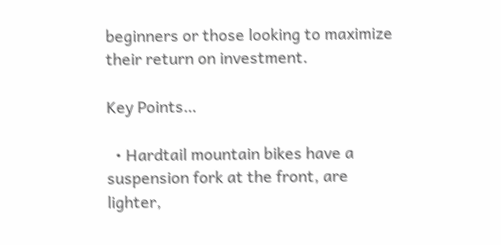beginners or those looking to maximize their return on investment.

Key Points…

  • Hardtail mountain bikes have a suspension fork at the front, are lighter,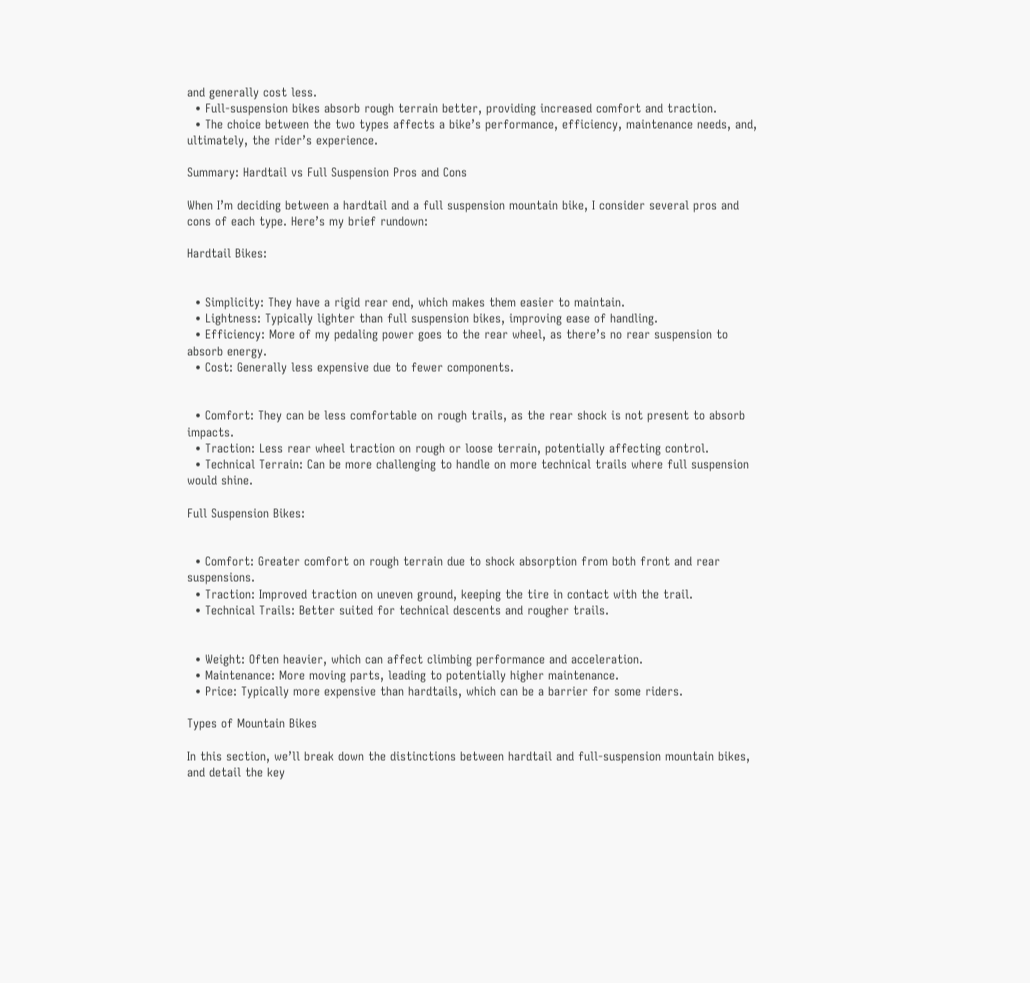and generally cost less.
  • Full-suspension bikes absorb rough terrain better, providing increased comfort and traction.
  • The choice between the two types affects a bike’s performance, efficiency, maintenance needs, and, ultimately, the rider’s experience.

Summary: Hardtail vs Full Suspension Pros and Cons

When I’m deciding between a hardtail and a full suspension mountain bike, I consider several pros and cons of each type. Here’s my brief rundown:

Hardtail Bikes:


  • Simplicity: They have a rigid rear end, which makes them easier to maintain.
  • Lightness: Typically lighter than full suspension bikes, improving ease of handling.
  • Efficiency: More of my pedaling power goes to the rear wheel, as there’s no rear suspension to absorb energy.
  • Cost: Generally less expensive due to fewer components.


  • Comfort: They can be less comfortable on rough trails, as the rear shock is not present to absorb impacts.
  • Traction: Less rear wheel traction on rough or loose terrain, potentially affecting control.
  • Technical Terrain: Can be more challenging to handle on more technical trails where full suspension would shine.

Full Suspension Bikes:


  • Comfort: Greater comfort on rough terrain due to shock absorption from both front and rear suspensions.
  • Traction: Improved traction on uneven ground, keeping the tire in contact with the trail.
  • Technical Trails: Better suited for technical descents and rougher trails.


  • Weight: Often heavier, which can affect climbing performance and acceleration.
  • Maintenance: More moving parts, leading to potentially higher maintenance.
  • Price: Typically more expensive than hardtails, which can be a barrier for some riders.

Types of Mountain Bikes

In this section, we’ll break down the distinctions between hardtail and full-suspension mountain bikes, and detail the key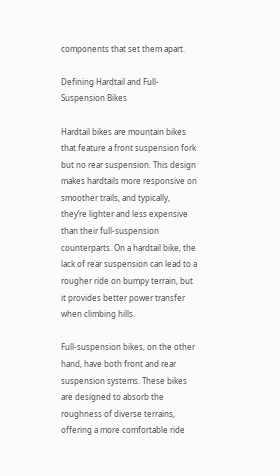components that set them apart.

Defining Hardtail and Full-Suspension Bikes

Hardtail bikes are mountain bikes that feature a front suspension fork but no rear suspension. This design makes hardtails more responsive on smoother trails, and typically, they’re lighter and less expensive than their full-suspension counterparts. On a hardtail bike, the lack of rear suspension can lead to a rougher ride on bumpy terrain, but it provides better power transfer when climbing hills.

Full-suspension bikes, on the other hand, have both front and rear suspension systems. These bikes are designed to absorb the roughness of diverse terrains, offering a more comfortable ride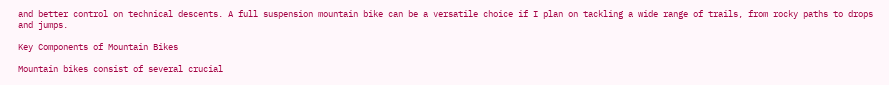and better control on technical descents. A full suspension mountain bike can be a versatile choice if I plan on tackling a wide range of trails, from rocky paths to drops and jumps.

Key Components of Mountain Bikes

Mountain bikes consist of several crucial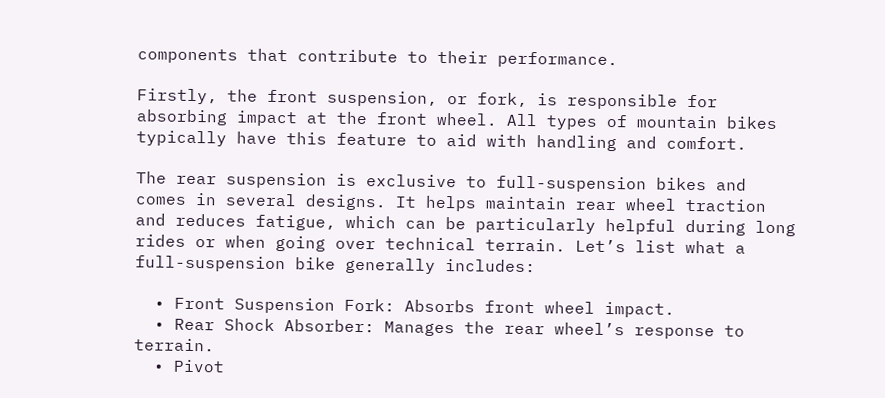components that contribute to their performance.

Firstly, the front suspension, or fork, is responsible for absorbing impact at the front wheel. All types of mountain bikes typically have this feature to aid with handling and comfort.

The rear suspension is exclusive to full-suspension bikes and comes in several designs. It helps maintain rear wheel traction and reduces fatigue, which can be particularly helpful during long rides or when going over technical terrain. Let’s list what a full-suspension bike generally includes:

  • Front Suspension Fork: Absorbs front wheel impact.
  • Rear Shock Absorber: Manages the rear wheel’s response to terrain.
  • Pivot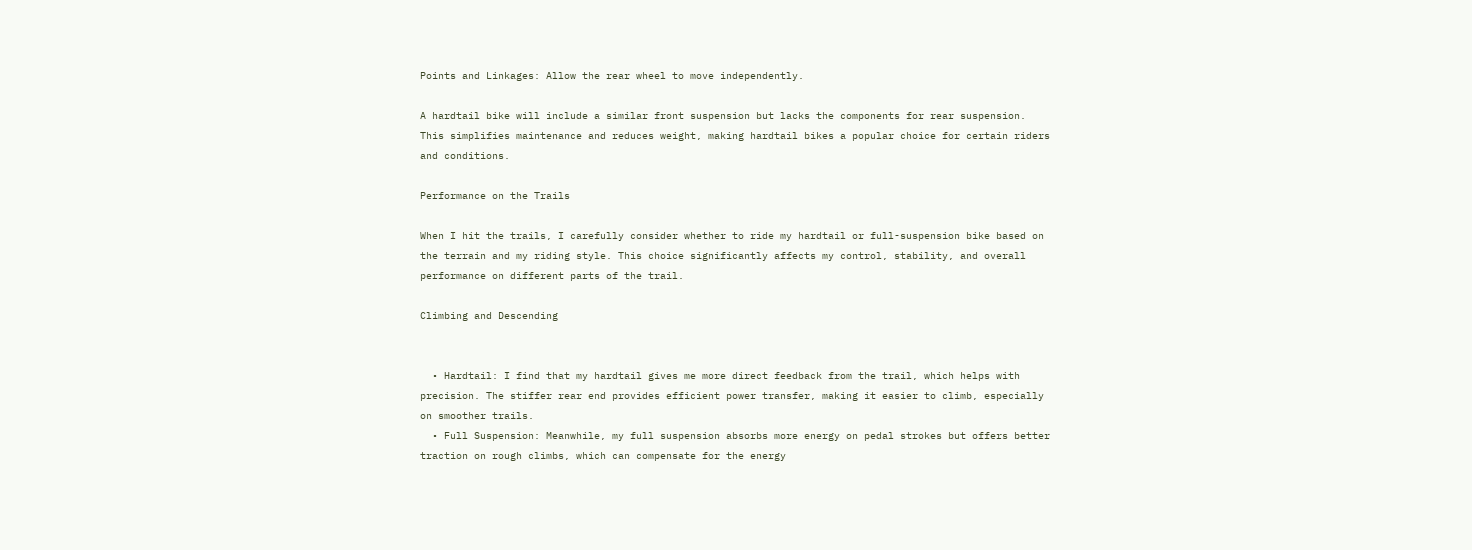Points and Linkages: Allow the rear wheel to move independently.

A hardtail bike will include a similar front suspension but lacks the components for rear suspension. This simplifies maintenance and reduces weight, making hardtail bikes a popular choice for certain riders and conditions.

Performance on the Trails

When I hit the trails, I carefully consider whether to ride my hardtail or full-suspension bike based on the terrain and my riding style. This choice significantly affects my control, stability, and overall performance on different parts of the trail.

Climbing and Descending


  • Hardtail: I find that my hardtail gives me more direct feedback from the trail, which helps with precision. The stiffer rear end provides efficient power transfer, making it easier to climb, especially on smoother trails.
  • Full Suspension: Meanwhile, my full suspension absorbs more energy on pedal strokes but offers better traction on rough climbs, which can compensate for the energy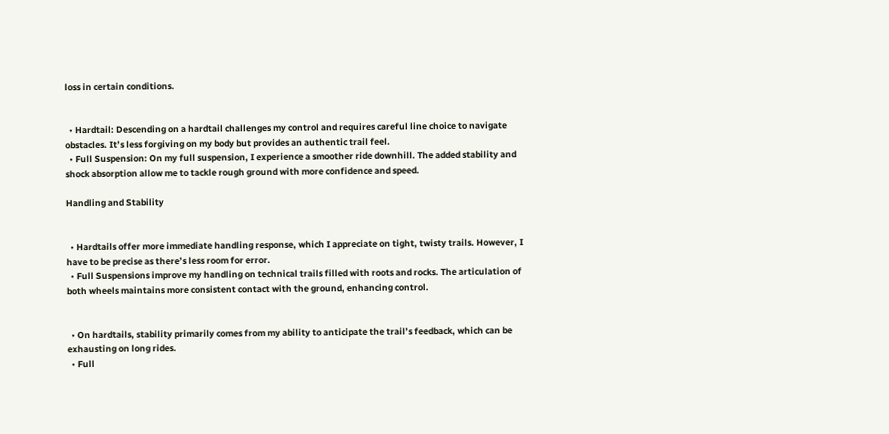loss in certain conditions.


  • Hardtail: Descending on a hardtail challenges my control and requires careful line choice to navigate obstacles. It’s less forgiving on my body but provides an authentic trail feel.
  • Full Suspension: On my full suspension, I experience a smoother ride downhill. The added stability and shock absorption allow me to tackle rough ground with more confidence and speed.

Handling and Stability


  • Hardtails offer more immediate handling response, which I appreciate on tight, twisty trails. However, I have to be precise as there’s less room for error.
  • Full Suspensions improve my handling on technical trails filled with roots and rocks. The articulation of both wheels maintains more consistent contact with the ground, enhancing control.


  • On hardtails, stability primarily comes from my ability to anticipate the trail’s feedback, which can be exhausting on long rides.
  • Full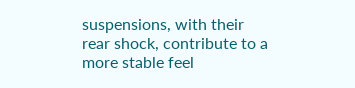suspensions, with their rear shock, contribute to a more stable feel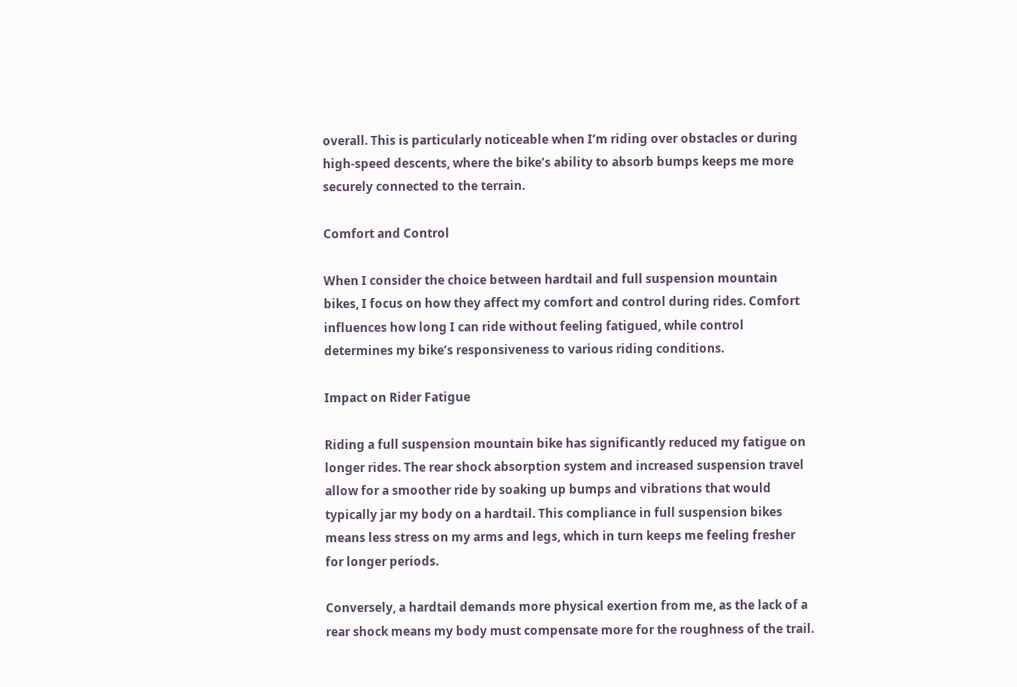overall. This is particularly noticeable when I’m riding over obstacles or during high-speed descents, where the bike’s ability to absorb bumps keeps me more securely connected to the terrain.

Comfort and Control

When I consider the choice between hardtail and full suspension mountain bikes, I focus on how they affect my comfort and control during rides. Comfort influences how long I can ride without feeling fatigued, while control determines my bike’s responsiveness to various riding conditions.

Impact on Rider Fatigue

Riding a full suspension mountain bike has significantly reduced my fatigue on longer rides. The rear shock absorption system and increased suspension travel allow for a smoother ride by soaking up bumps and vibrations that would typically jar my body on a hardtail. This compliance in full suspension bikes means less stress on my arms and legs, which in turn keeps me feeling fresher for longer periods.

Conversely, a hardtail demands more physical exertion from me, as the lack of a rear shock means my body must compensate more for the roughness of the trail.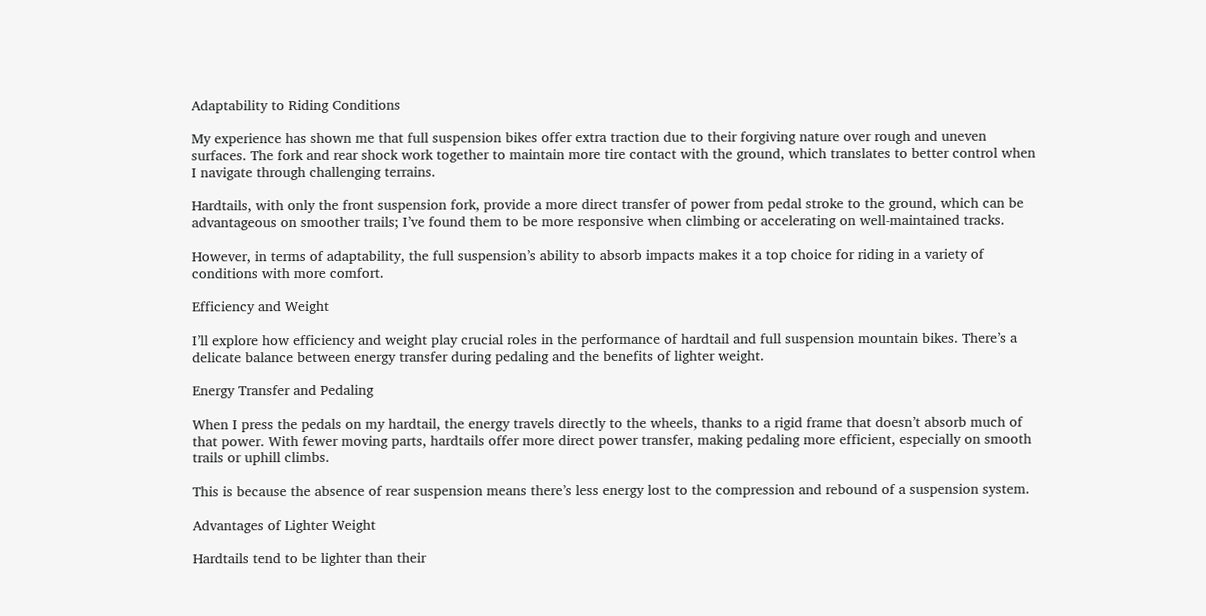Adaptability to Riding Conditions

My experience has shown me that full suspension bikes offer extra traction due to their forgiving nature over rough and uneven surfaces. The fork and rear shock work together to maintain more tire contact with the ground, which translates to better control when I navigate through challenging terrains.

Hardtails, with only the front suspension fork, provide a more direct transfer of power from pedal stroke to the ground, which can be advantageous on smoother trails; I’ve found them to be more responsive when climbing or accelerating on well-maintained tracks.

However, in terms of adaptability, the full suspension’s ability to absorb impacts makes it a top choice for riding in a variety of conditions with more comfort.

Efficiency and Weight

I’ll explore how efficiency and weight play crucial roles in the performance of hardtail and full suspension mountain bikes. There’s a delicate balance between energy transfer during pedaling and the benefits of lighter weight.

Energy Transfer and Pedaling

When I press the pedals on my hardtail, the energy travels directly to the wheels, thanks to a rigid frame that doesn’t absorb much of that power. With fewer moving parts, hardtails offer more direct power transfer, making pedaling more efficient, especially on smooth trails or uphill climbs.

This is because the absence of rear suspension means there’s less energy lost to the compression and rebound of a suspension system.

Advantages of Lighter Weight

Hardtails tend to be lighter than their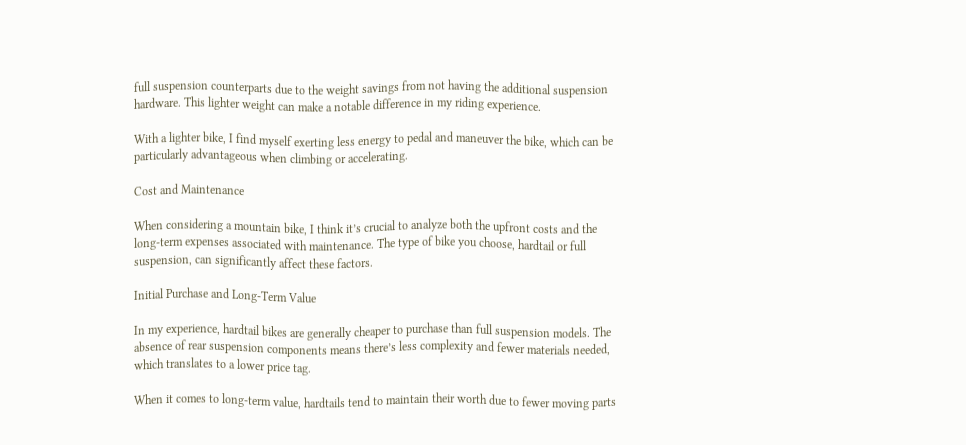full suspension counterparts due to the weight savings from not having the additional suspension hardware. This lighter weight can make a notable difference in my riding experience.

With a lighter bike, I find myself exerting less energy to pedal and maneuver the bike, which can be particularly advantageous when climbing or accelerating.

Cost and Maintenance

When considering a mountain bike, I think it’s crucial to analyze both the upfront costs and the long-term expenses associated with maintenance. The type of bike you choose, hardtail or full suspension, can significantly affect these factors.

Initial Purchase and Long-Term Value

In my experience, hardtail bikes are generally cheaper to purchase than full suspension models. The absence of rear suspension components means there’s less complexity and fewer materials needed, which translates to a lower price tag.

When it comes to long-term value, hardtails tend to maintain their worth due to fewer moving parts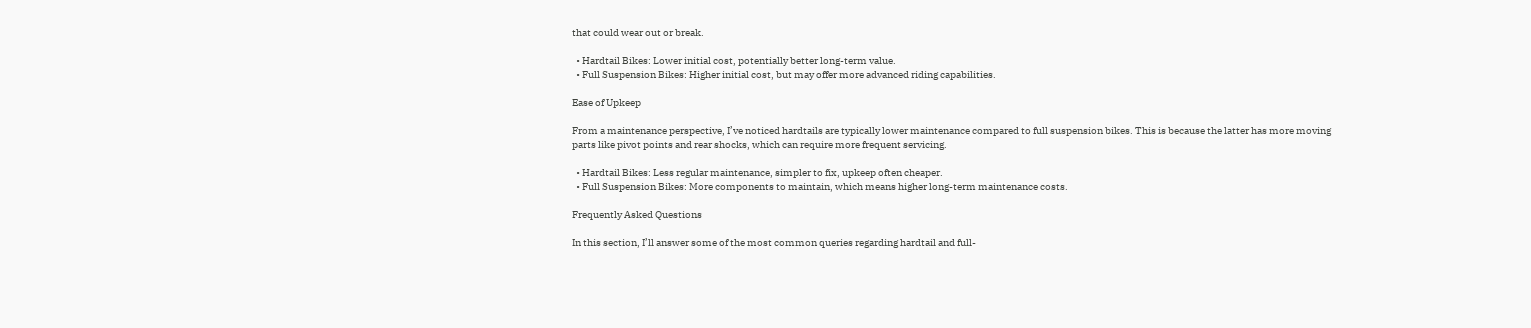that could wear out or break.

  • Hardtail Bikes: Lower initial cost, potentially better long-term value.
  • Full Suspension Bikes: Higher initial cost, but may offer more advanced riding capabilities.

Ease of Upkeep

From a maintenance perspective, I’ve noticed hardtails are typically lower maintenance compared to full suspension bikes. This is because the latter has more moving parts like pivot points and rear shocks, which can require more frequent servicing.

  • Hardtail Bikes: Less regular maintenance, simpler to fix, upkeep often cheaper.
  • Full Suspension Bikes: More components to maintain, which means higher long-term maintenance costs.

Frequently Asked Questions

In this section, I’ll answer some of the most common queries regarding hardtail and full-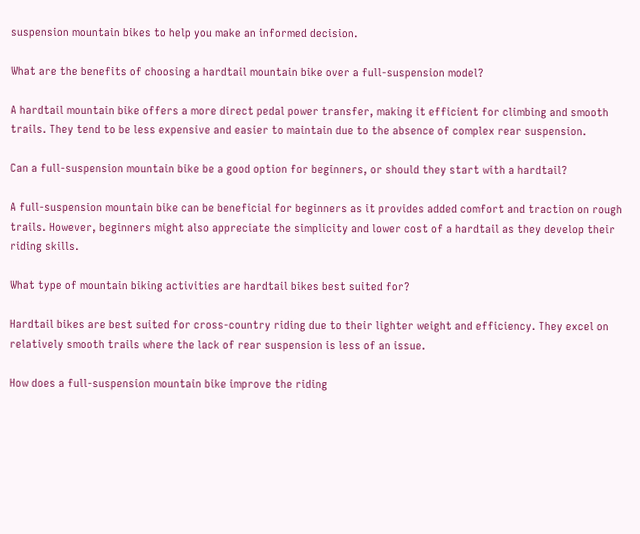suspension mountain bikes to help you make an informed decision.

What are the benefits of choosing a hardtail mountain bike over a full-suspension model?

A hardtail mountain bike offers a more direct pedal power transfer, making it efficient for climbing and smooth trails. They tend to be less expensive and easier to maintain due to the absence of complex rear suspension.

Can a full-suspension mountain bike be a good option for beginners, or should they start with a hardtail?

A full-suspension mountain bike can be beneficial for beginners as it provides added comfort and traction on rough trails. However, beginners might also appreciate the simplicity and lower cost of a hardtail as they develop their riding skills.

What type of mountain biking activities are hardtail bikes best suited for?

Hardtail bikes are best suited for cross-country riding due to their lighter weight and efficiency. They excel on relatively smooth trails where the lack of rear suspension is less of an issue.

How does a full-suspension mountain bike improve the riding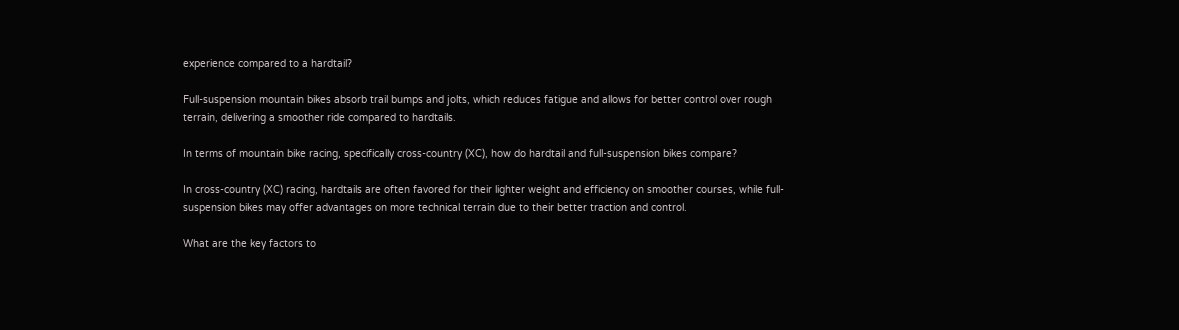experience compared to a hardtail?

Full-suspension mountain bikes absorb trail bumps and jolts, which reduces fatigue and allows for better control over rough terrain, delivering a smoother ride compared to hardtails.

In terms of mountain bike racing, specifically cross-country (XC), how do hardtail and full-suspension bikes compare?

In cross-country (XC) racing, hardtails are often favored for their lighter weight and efficiency on smoother courses, while full-suspension bikes may offer advantages on more technical terrain due to their better traction and control.

What are the key factors to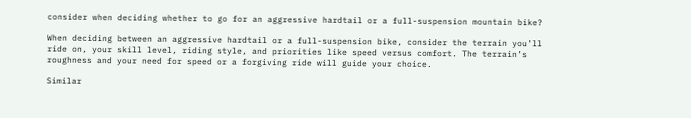consider when deciding whether to go for an aggressive hardtail or a full-suspension mountain bike?

When deciding between an aggressive hardtail or a full-suspension bike, consider the terrain you’ll ride on, your skill level, riding style, and priorities like speed versus comfort. The terrain’s roughness and your need for speed or a forgiving ride will guide your choice.

Similar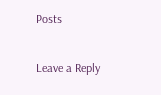Posts

Leave a Reply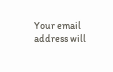Your email address will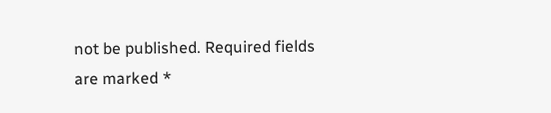not be published. Required fields are marked *